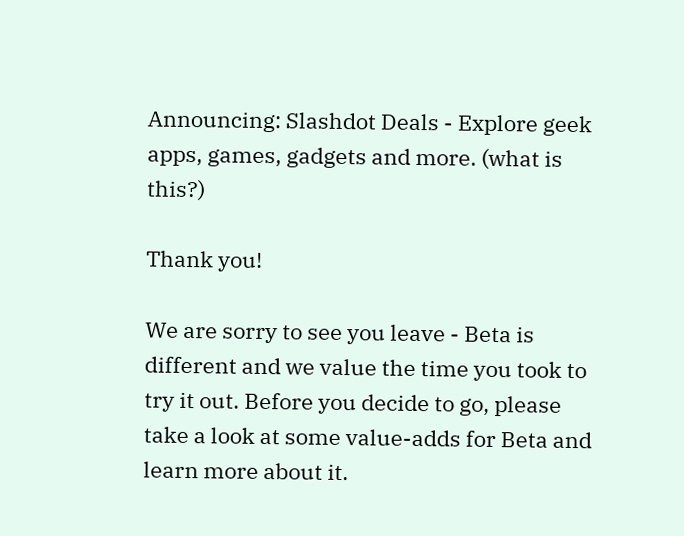Announcing: Slashdot Deals - Explore geek apps, games, gadgets and more. (what is this?)

Thank you!

We are sorry to see you leave - Beta is different and we value the time you took to try it out. Before you decide to go, please take a look at some value-adds for Beta and learn more about it.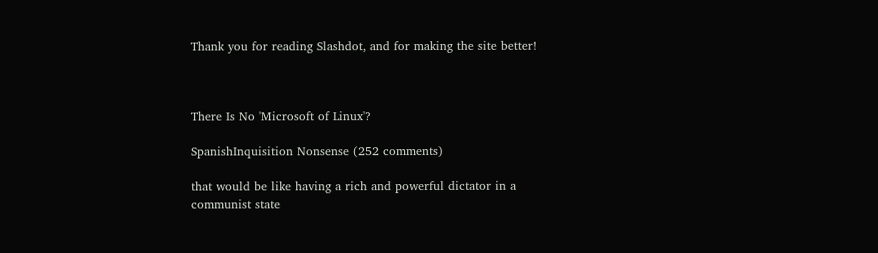Thank you for reading Slashdot, and for making the site better!



There Is No 'Microsoft of Linux'?

SpanishInquisition Nonsense (252 comments)

that would be like having a rich and powerful dictator in a communist state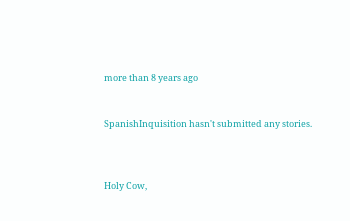more than 8 years ago


SpanishInquisition hasn't submitted any stories.



Holy Cow,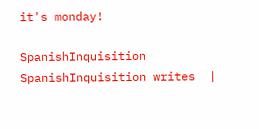it's monday!

SpanishInquisition SpanishInquisition writes  |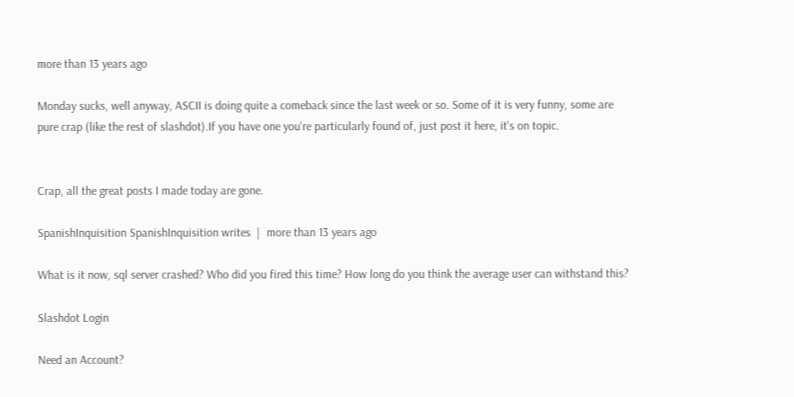more than 13 years ago

Monday sucks, well anyway, ASCII is doing quite a comeback since the last week or so. Some of it is very funny, some are pure crap (like the rest of slashdot).If you have one you're particularly found of, just post it here, it's on topic.


Crap, all the great posts I made today are gone.

SpanishInquisition SpanishInquisition writes  |  more than 13 years ago

What is it now, sql server crashed? Who did you fired this time? How long do you think the average user can withstand this?

Slashdot Login

Need an Account?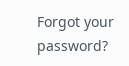Forgot your password?